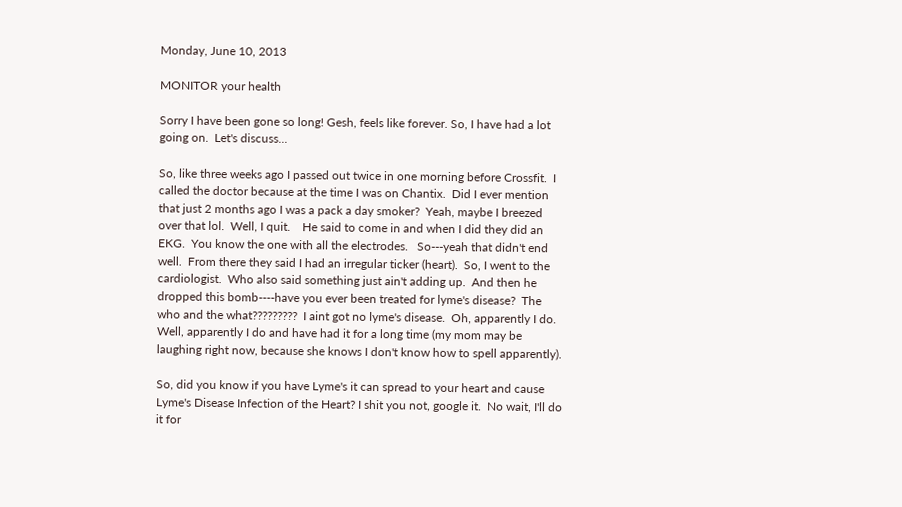Monday, June 10, 2013

MONITOR your health

Sorry I have been gone so long! Gesh, feels like forever. So, I have had a lot going on.  Let's discuss...

So, like three weeks ago I passed out twice in one morning before Crossfit.  I called the doctor because at the time I was on Chantix.  Did I ever mention that just 2 months ago I was a pack a day smoker?  Yeah, maybe I breezed over that lol.  Well, I quit.    He said to come in and when I did they did an EKG.  You know the one with all the electrodes.   So---yeah that didn't end well.  From there they said I had an irregular ticker (heart).  So, I went to the cardiologist.  Who also said something just ain't adding up.  And then he dropped this bomb----have you ever been treated for lyme's disease?  The who and the what?????????  I aint got no lyme's disease.  Oh, apparently I do.    Well, apparently I do and have had it for a long time (my mom may be laughing right now, because she knows I don't know how to spell apparently).

So, did you know if you have Lyme's it can spread to your heart and cause Lyme's Disease Infection of the Heart? I shit you not, google it.  No wait, I'll do it for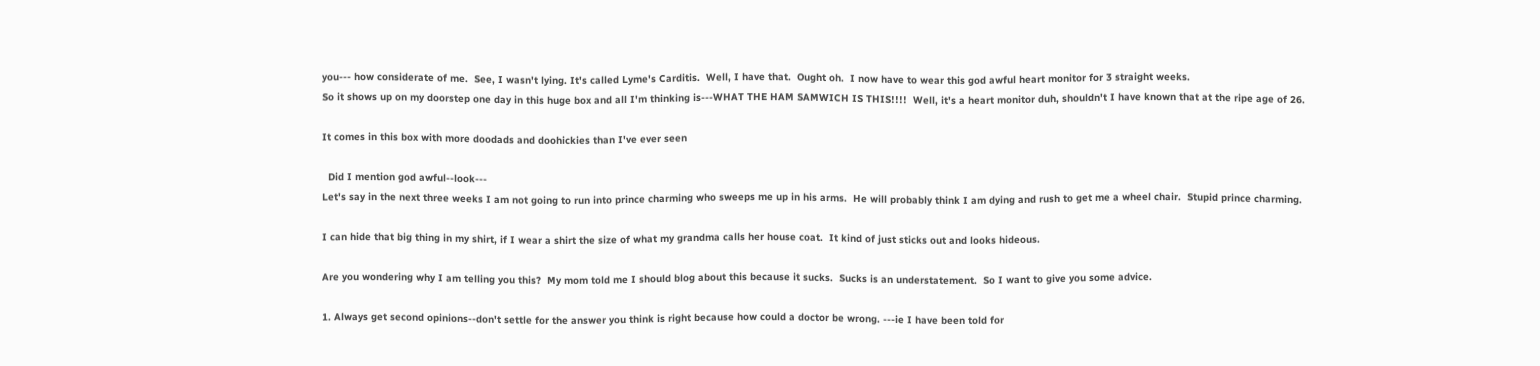you--- how considerate of me.  See, I wasn't lying. It's called Lyme's Carditis.  Well, I have that.  Ought oh.  I now have to wear this god awful heart monitor for 3 straight weeks.
So it shows up on my doorstep one day in this huge box and all I'm thinking is---WHAT THE HAM SAMWICH IS THIS!!!!  Well, it's a heart monitor duh, shouldn't I have known that at the ripe age of 26.

It comes in this box with more doodads and doohickies than I've ever seen

  Did I mention god awful--look---
Let's say in the next three weeks I am not going to run into prince charming who sweeps me up in his arms.  He will probably think I am dying and rush to get me a wheel chair.  Stupid prince charming.

I can hide that big thing in my shirt, if I wear a shirt the size of what my grandma calls her house coat.  It kind of just sticks out and looks hideous.

Are you wondering why I am telling you this?  My mom told me I should blog about this because it sucks.  Sucks is an understatement.  So I want to give you some advice.

1. Always get second opinions--don't settle for the answer you think is right because how could a doctor be wrong. ---ie I have been told for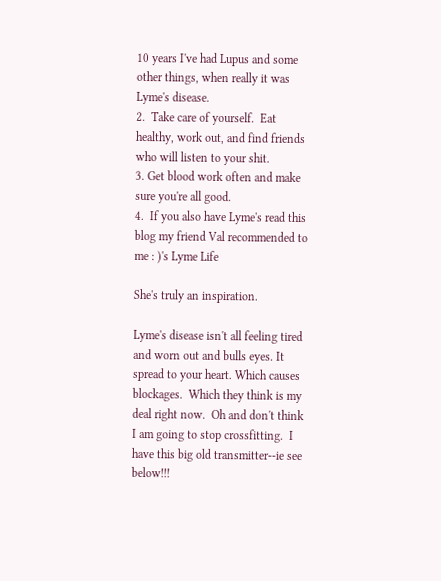10 years I've had Lupus and some other things, when really it was Lyme's disease.
2.  Take care of yourself.  Eat healthy, work out, and find friends who will listen to your shit.
3. Get blood work often and make sure you're all good.
4.  If you also have Lyme's read this blog my friend Val recommended to me : )'s Lyme Life

She's truly an inspiration.

Lyme's disease isn't all feeling tired and worn out and bulls eyes. It spread to your heart. Which causes blockages.  Which they think is my deal right now.  Oh and don't think I am going to stop crossfitting.  I have this big old transmitter--ie see below!!!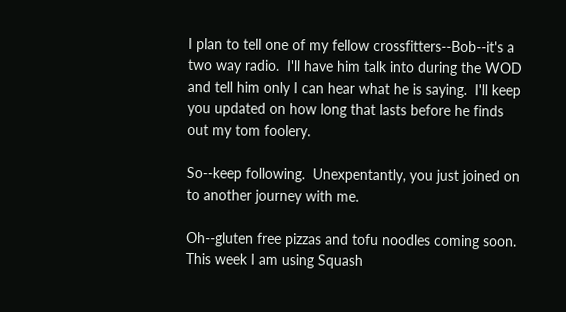I plan to tell one of my fellow crossfitters--Bob--it's a two way radio.  I'll have him talk into during the WOD and tell him only I can hear what he is saying.  I'll keep you updated on how long that lasts before he finds out my tom foolery.

So--keep following.  Unexpentantly, you just joined on to another journey with me.

Oh--gluten free pizzas and tofu noodles coming soon.  This week I am using Squash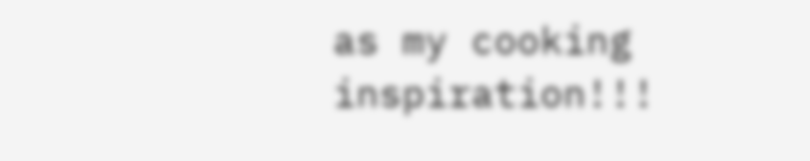as my cooking inspiration!!!